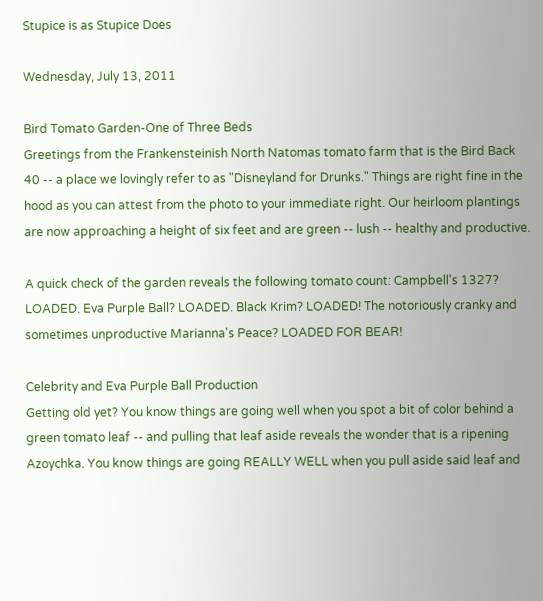Stupice is as Stupice Does

Wednesday, July 13, 2011

Bird Tomato Garden-One of Three Beds
Greetings from the Frankensteinish North Natomas tomato farm that is the Bird Back 40 -- a place we lovingly refer to as "Disneyland for Drunks." Things are right fine in the hood as you can attest from the photo to your immediate right. Our heirloom plantings are now approaching a height of six feet and are green -- lush -- healthy and productive.

A quick check of the garden reveals the following tomato count: Campbell's 1327? LOADED. Eva Purple Ball? LOADED. Black Krim? LOADED! The notoriously cranky and sometimes unproductive Marianna's Peace? LOADED FOR BEAR!

Celebrity and Eva Purple Ball Production
Getting old yet? You know things are going well when you spot a bit of color behind a green tomato leaf -- and pulling that leaf aside reveals the wonder that is a ripening Azoychka. You know things are going REALLY WELL when you pull aside said leaf and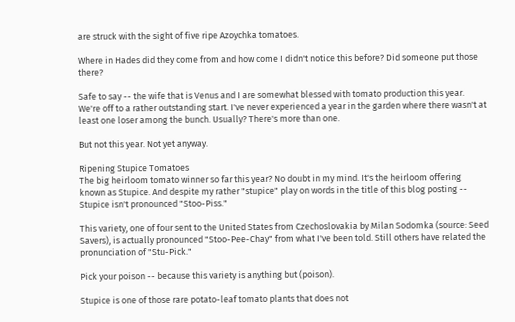are struck with the sight of five ripe Azoychka tomatoes.

Where in Hades did they come from and how come I didn't notice this before? Did someone put those there?

Safe to say -- the wife that is Venus and I are somewhat blessed with tomato production this year. We're off to a rather outstanding start. I've never experienced a year in the garden where there wasn't at least one loser among the bunch. Usually? There's more than one.

But not this year. Not yet anyway.

Ripening Stupice Tomatoes
The big heirloom tomato winner so far this year? No doubt in my mind. It's the heirloom offering known as Stupice. And despite my rather "stupice" play on words in the title of this blog posting -- Stupice isn't pronounced "Stoo-Piss."

This variety, one of four sent to the United States from Czechoslovakia by Milan Sodomka (source: Seed Savers), is actually pronounced "Stoo-Pee-Chay" from what I've been told. Still others have related the pronunciation of "Stu-Pick."

Pick your poison -- because this variety is anything but (poison).

Stupice is one of those rare potato-leaf tomato plants that does not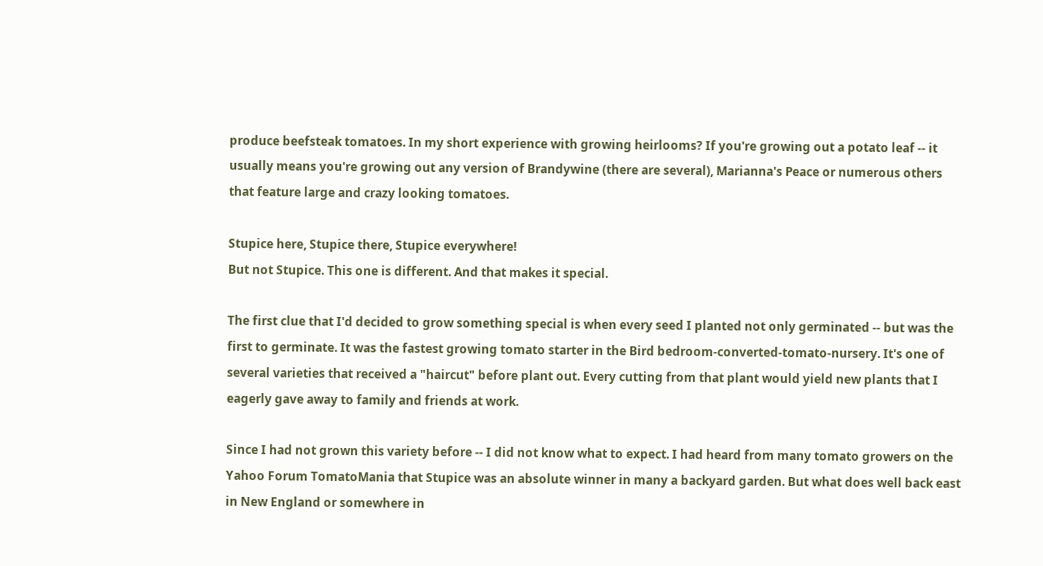produce beefsteak tomatoes. In my short experience with growing heirlooms? If you're growing out a potato leaf -- it usually means you're growing out any version of Brandywine (there are several), Marianna's Peace or numerous others that feature large and crazy looking tomatoes.

Stupice here, Stupice there, Stupice everywhere!
But not Stupice. This one is different. And that makes it special.

The first clue that I'd decided to grow something special is when every seed I planted not only germinated -- but was the first to germinate. It was the fastest growing tomato starter in the Bird bedroom-converted-tomato-nursery. It's one of several varieties that received a "haircut" before plant out. Every cutting from that plant would yield new plants that I eagerly gave away to family and friends at work.

Since I had not grown this variety before -- I did not know what to expect. I had heard from many tomato growers on the Yahoo Forum TomatoMania that Stupice was an absolute winner in many a backyard garden. But what does well back east in New England or somewhere in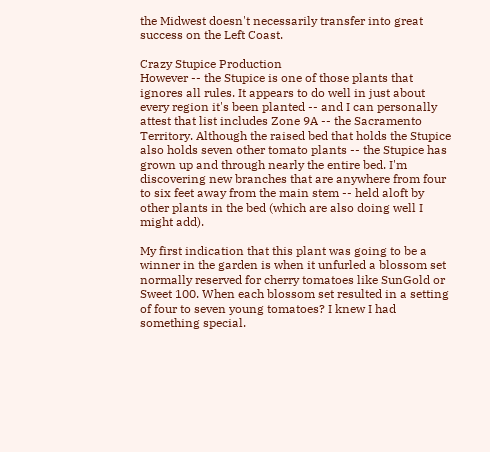the Midwest doesn't necessarily transfer into great success on the Left Coast.

Crazy Stupice Production
However -- the Stupice is one of those plants that ignores all rules. It appears to do well in just about every region it's been planted -- and I can personally attest that list includes Zone 9A -- the Sacramento Territory. Although the raised bed that holds the Stupice also holds seven other tomato plants -- the Stupice has grown up and through nearly the entire bed. I'm discovering new branches that are anywhere from four to six feet away from the main stem -- held aloft by other plants in the bed (which are also doing well I might add).

My first indication that this plant was going to be a winner in the garden is when it unfurled a blossom set normally reserved for cherry tomatoes like SunGold or Sweet 100. When each blossom set resulted in a setting of four to seven young tomatoes? I knew I had something special.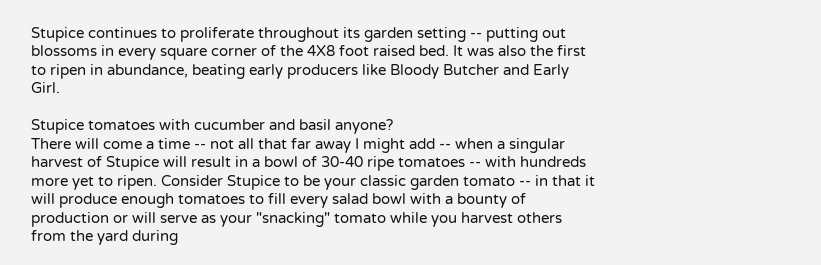Stupice continues to proliferate throughout its garden setting -- putting out blossoms in every square corner of the 4X8 foot raised bed. It was also the first to ripen in abundance, beating early producers like Bloody Butcher and Early Girl.

Stupice tomatoes with cucumber and basil anyone?
There will come a time -- not all that far away I might add -- when a singular harvest of Stupice will result in a bowl of 30-40 ripe tomatoes -- with hundreds more yet to ripen. Consider Stupice to be your classic garden tomato -- in that it will produce enough tomatoes to fill every salad bowl with a bounty of production or will serve as your "snacking" tomato while you harvest others from the yard during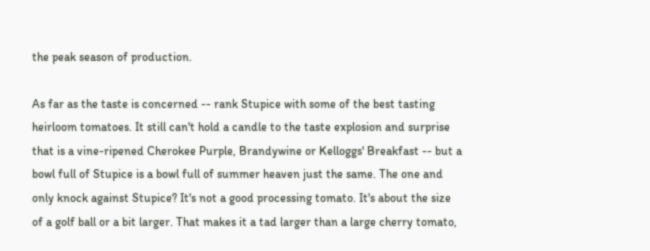the peak season of production.

As far as the taste is concerned -- rank Stupice with some of the best tasting heirloom tomatoes. It still can't hold a candle to the taste explosion and surprise that is a vine-ripened Cherokee Purple, Brandywine or Kelloggs' Breakfast -- but a bowl full of Stupice is a bowl full of summer heaven just the same. The one and only knock against Stupice? It's not a good processing tomato. It's about the size of a golf ball or a bit larger. That makes it a tad larger than a large cherry tomato,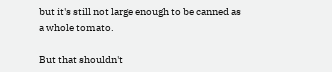but it's still not large enough to be canned as a whole tomato.

But that shouldn't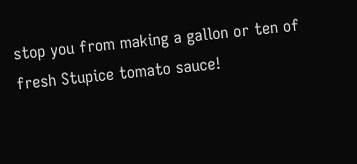stop you from making a gallon or ten of fresh Stupice tomato sauce!